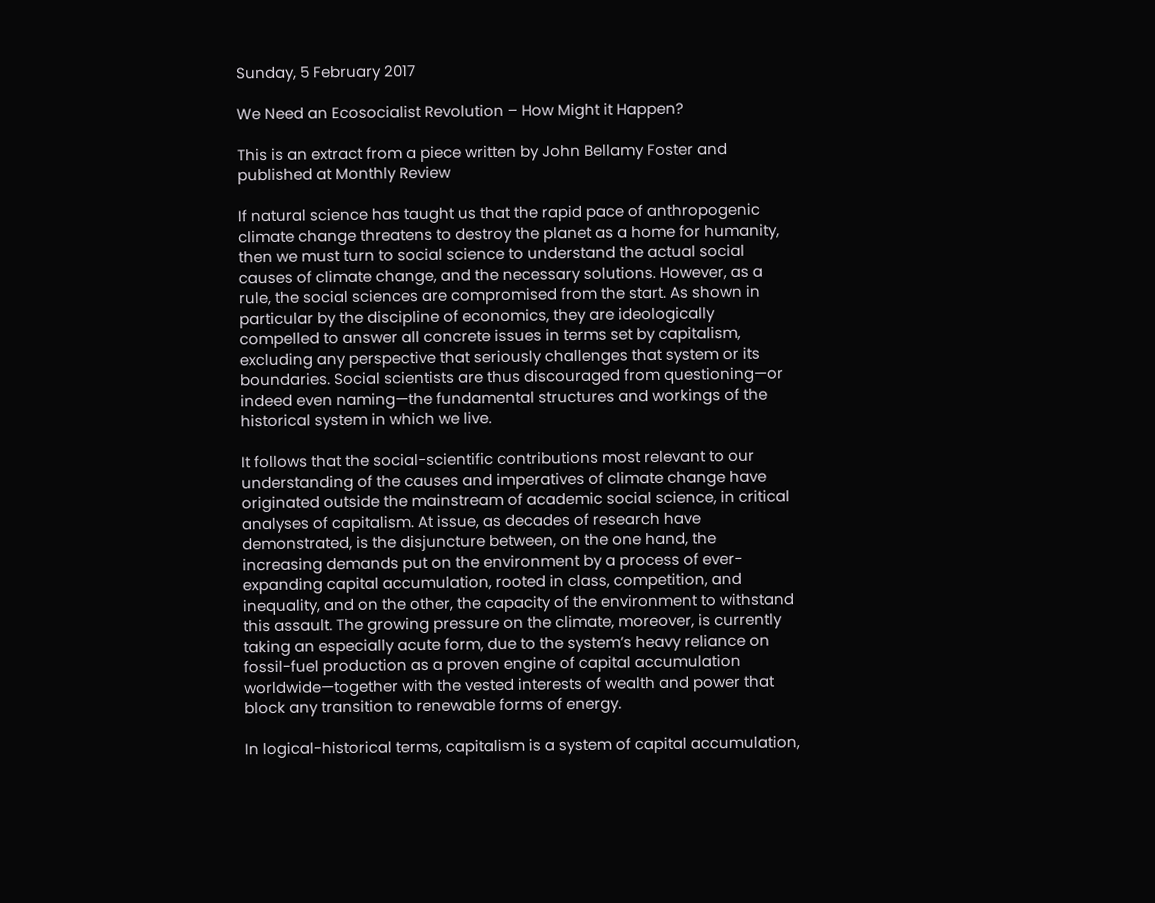Sunday, 5 February 2017

We Need an Ecosocialist Revolution – How Might it Happen?

This is an extract from a piece written by John Bellamy Foster and published at Monthly Review

If natural science has taught us that the rapid pace of anthropogenic climate change threatens to destroy the planet as a home for humanity, then we must turn to social science to understand the actual social causes of climate change, and the necessary solutions. However, as a rule, the social sciences are compromised from the start. As shown in particular by the discipline of economics, they are ideologically compelled to answer all concrete issues in terms set by capitalism, excluding any perspective that seriously challenges that system or its boundaries. Social scientists are thus discouraged from questioning—or indeed even naming—the fundamental structures and workings of the historical system in which we live.

It follows that the social-scientific contributions most relevant to our understanding of the causes and imperatives of climate change have originated outside the mainstream of academic social science, in critical analyses of capitalism. At issue, as decades of research have demonstrated, is the disjuncture between, on the one hand, the increasing demands put on the environment by a process of ever-expanding capital accumulation, rooted in class, competition, and inequality, and on the other, the capacity of the environment to withstand this assault. The growing pressure on the climate, moreover, is currently taking an especially acute form, due to the system’s heavy reliance on fossil-fuel production as a proven engine of capital accumulation worldwide—together with the vested interests of wealth and power that block any transition to renewable forms of energy.

In logical-historical terms, capitalism is a system of capital accumulation,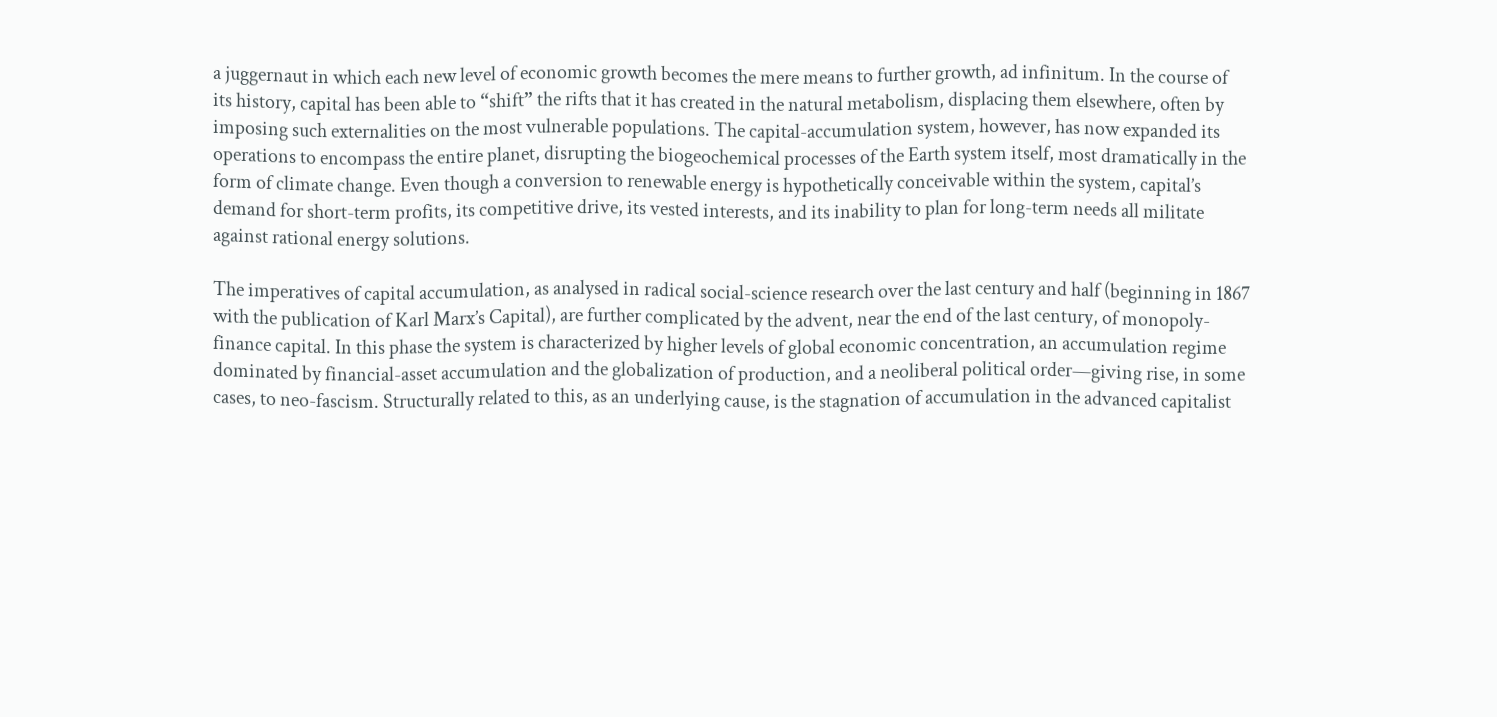a juggernaut in which each new level of economic growth becomes the mere means to further growth, ad infinitum. In the course of its history, capital has been able to “shift” the rifts that it has created in the natural metabolism, displacing them elsewhere, often by imposing such externalities on the most vulnerable populations. The capital-accumulation system, however, has now expanded its operations to encompass the entire planet, disrupting the biogeochemical processes of the Earth system itself, most dramatically in the form of climate change. Even though a conversion to renewable energy is hypothetically conceivable within the system, capital’s demand for short-term profits, its competitive drive, its vested interests, and its inability to plan for long-term needs all militate against rational energy solutions.

The imperatives of capital accumulation, as analysed in radical social-science research over the last century and half (beginning in 1867 with the publication of Karl Marx’s Capital), are further complicated by the advent, near the end of the last century, of monopoly-finance capital. In this phase the system is characterized by higher levels of global economic concentration, an accumulation regime dominated by financial-asset accumulation and the globalization of production, and a neoliberal political order—giving rise, in some cases, to neo-fascism. Structurally related to this, as an underlying cause, is the stagnation of accumulation in the advanced capitalist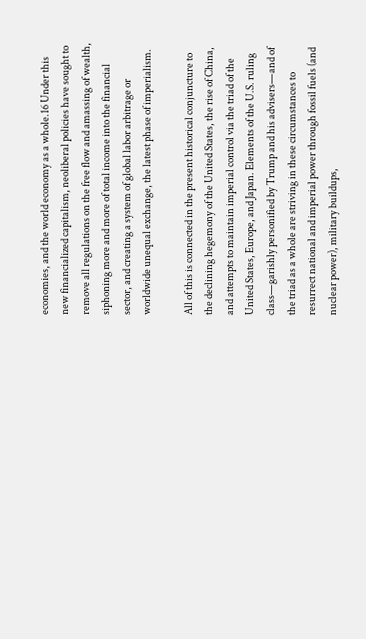economies, and the world economy as a whole.16 Under this new financialized capitalism, neoliberal policies have sought to remove all regulations on the free flow and amassing of wealth, siphoning more and more of total income into the financial sector, and creating a system of global labor arbitrage or worldwide unequal exchange, the latest phase of imperialism.

All of this is connected in the present historical conjuncture to the declining hegemony of the United States, the rise of China, and attempts to maintain imperial control via the triad of the United States, Europe, and Japan. Elements of the U.S. ruling class—garishly personified by Trump and his advisers—and of the triad as a whole are striving in these circumstances to resurrect national and imperial power through fossil fuels (and nuclear power), military buildups,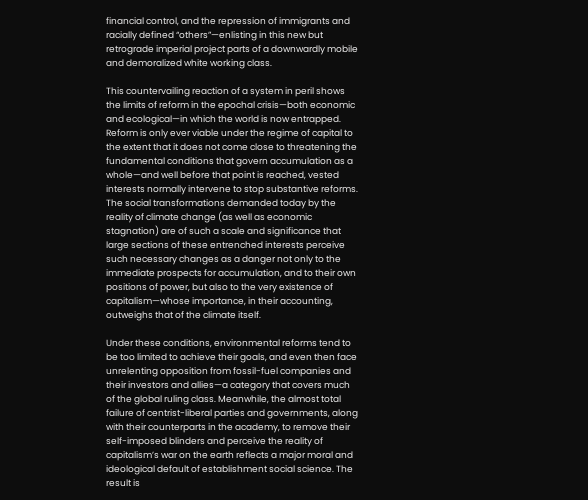financial control, and the repression of immigrants and racially defined “others”—enlisting in this new but retrograde imperial project parts of a downwardly mobile and demoralized white working class.

This countervailing reaction of a system in peril shows the limits of reform in the epochal crisis—both economic and ecological—in which the world is now entrapped. Reform is only ever viable under the regime of capital to the extent that it does not come close to threatening the fundamental conditions that govern accumulation as a whole—and well before that point is reached, vested interests normally intervene to stop substantive reforms. The social transformations demanded today by the reality of climate change (as well as economic stagnation) are of such a scale and significance that large sections of these entrenched interests perceive such necessary changes as a danger not only to the immediate prospects for accumulation, and to their own positions of power, but also to the very existence of capitalism—whose importance, in their accounting, outweighs that of the climate itself.

Under these conditions, environmental reforms tend to be too limited to achieve their goals, and even then face unrelenting opposition from fossil-fuel companies and their investors and allies—a category that covers much of the global ruling class. Meanwhile, the almost total failure of centrist-liberal parties and governments, along with their counterparts in the academy, to remove their self-imposed blinders and perceive the reality of capitalism’s war on the earth reflects a major moral and ideological default of establishment social science. The result is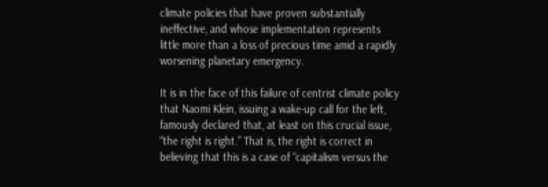climate policies that have proven substantially ineffective, and whose implementation represents little more than a loss of precious time amid a rapidly worsening planetary emergency.

It is in the face of this failure of centrist climate policy that Naomi Klein, issuing a wake-up call for the left, famously declared that, at least on this crucial issue, “the right is right.” That is, the right is correct in believing that this is a case of “capitalism versus the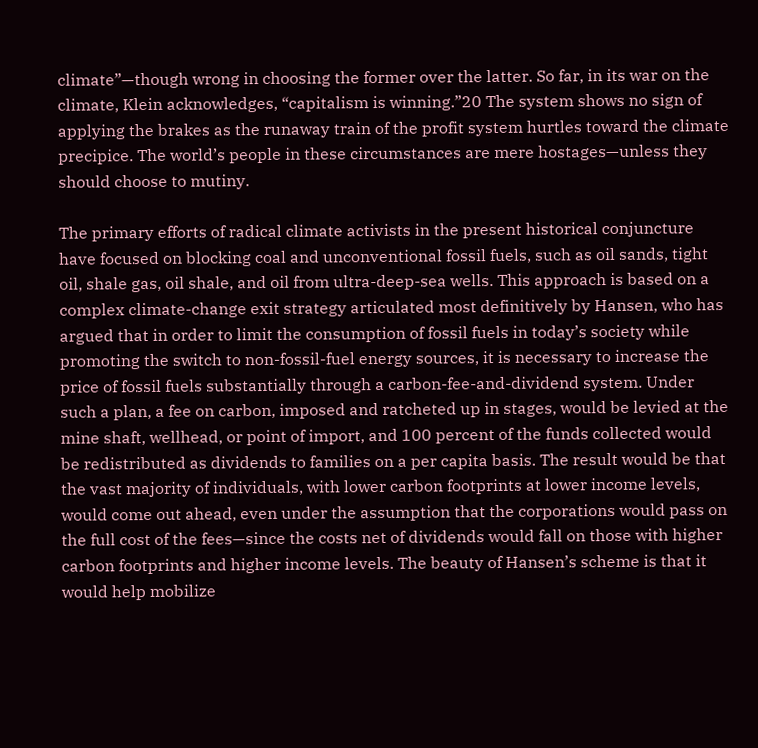climate”—though wrong in choosing the former over the latter. So far, in its war on the climate, Klein acknowledges, “capitalism is winning.”20 The system shows no sign of applying the brakes as the runaway train of the profit system hurtles toward the climate precipice. The world’s people in these circumstances are mere hostages—unless they should choose to mutiny.

The primary efforts of radical climate activists in the present historical conjuncture have focused on blocking coal and unconventional fossil fuels, such as oil sands, tight oil, shale gas, oil shale, and oil from ultra-deep-sea wells. This approach is based on a complex climate-change exit strategy articulated most definitively by Hansen, who has argued that in order to limit the consumption of fossil fuels in today’s society while promoting the switch to non-fossil-fuel energy sources, it is necessary to increase the price of fossil fuels substantially through a carbon-fee-and-dividend system. Under such a plan, a fee on carbon, imposed and ratcheted up in stages, would be levied at the mine shaft, wellhead, or point of import, and 100 percent of the funds collected would be redistributed as dividends to families on a per capita basis. The result would be that the vast majority of individuals, with lower carbon footprints at lower income levels, would come out ahead, even under the assumption that the corporations would pass on the full cost of the fees—since the costs net of dividends would fall on those with higher carbon footprints and higher income levels. The beauty of Hansen’s scheme is that it would help mobilize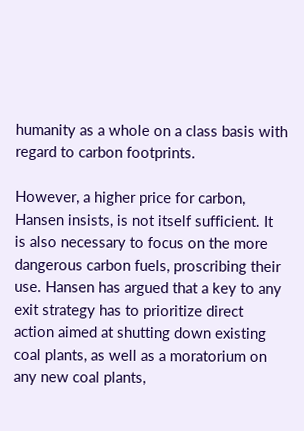humanity as a whole on a class basis with regard to carbon footprints.

However, a higher price for carbon, Hansen insists, is not itself sufficient. It is also necessary to focus on the more dangerous carbon fuels, proscribing their use. Hansen has argued that a key to any exit strategy has to prioritize direct action aimed at shutting down existing coal plants, as well as a moratorium on any new coal plants,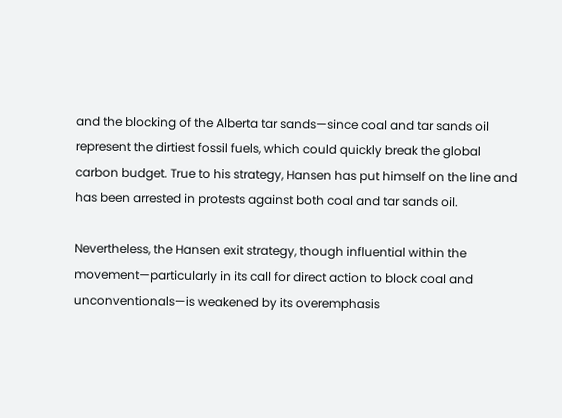and the blocking of the Alberta tar sands—since coal and tar sands oil represent the dirtiest fossil fuels, which could quickly break the global carbon budget. True to his strategy, Hansen has put himself on the line and has been arrested in protests against both coal and tar sands oil.

Nevertheless, the Hansen exit strategy, though influential within the movement—particularly in its call for direct action to block coal and unconventionals—is weakened by its overemphasis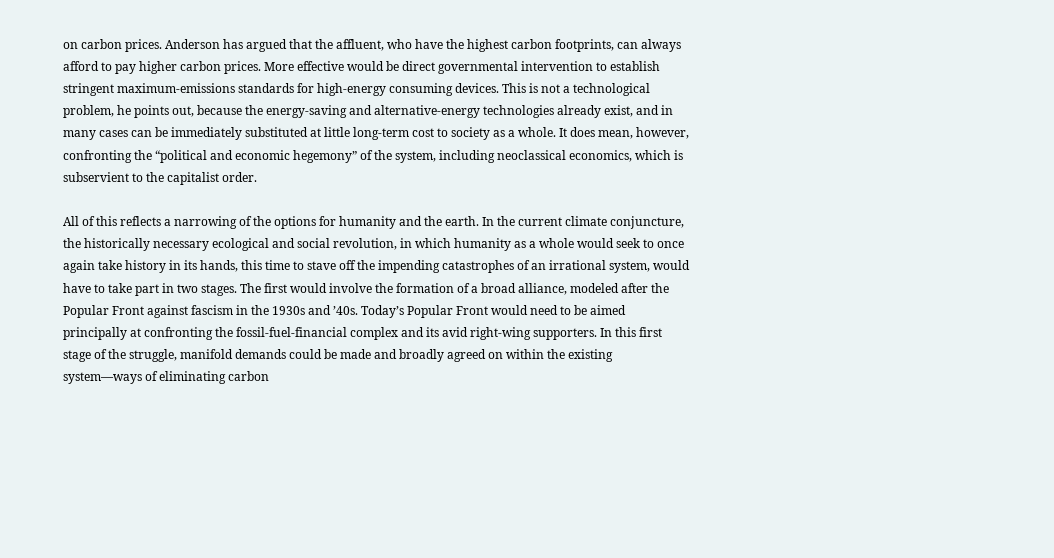on carbon prices. Anderson has argued that the affluent, who have the highest carbon footprints, can always afford to pay higher carbon prices. More effective would be direct governmental intervention to establish stringent maximum-emissions standards for high-energy consuming devices. This is not a technological problem, he points out, because the energy-saving and alternative-energy technologies already exist, and in many cases can be immediately substituted at little long-term cost to society as a whole. It does mean, however, confronting the “political and economic hegemony” of the system, including neoclassical economics, which is subservient to the capitalist order.

All of this reflects a narrowing of the options for humanity and the earth. In the current climate conjuncture, the historically necessary ecological and social revolution, in which humanity as a whole would seek to once again take history in its hands, this time to stave off the impending catastrophes of an irrational system, would have to take part in two stages. The first would involve the formation of a broad alliance, modeled after the Popular Front against fascism in the 1930s and ’40s. Today’s Popular Front would need to be aimed principally at confronting the fossil-fuel-financial complex and its avid right-wing supporters. In this first stage of the struggle, manifold demands could be made and broadly agreed on within the existing system—ways of eliminating carbon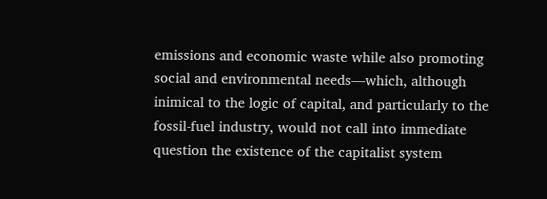emissions and economic waste while also promoting social and environmental needs—which, although inimical to the logic of capital, and particularly to the fossil-fuel industry, would not call into immediate question the existence of the capitalist system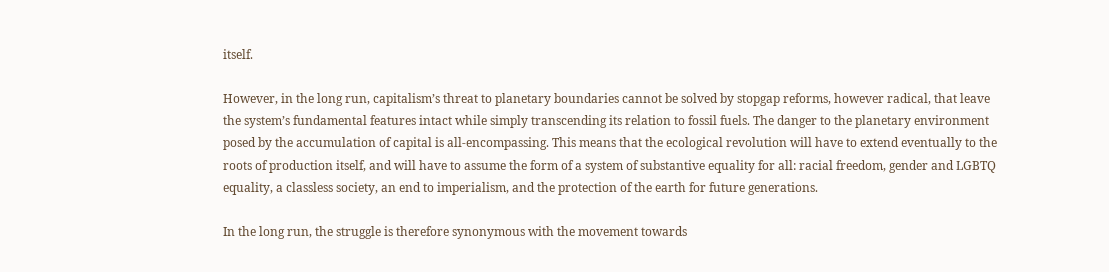itself.

However, in the long run, capitalism’s threat to planetary boundaries cannot be solved by stopgap reforms, however radical, that leave the system’s fundamental features intact while simply transcending its relation to fossil fuels. The danger to the planetary environment posed by the accumulation of capital is all-encompassing. This means that the ecological revolution will have to extend eventually to the roots of production itself, and will have to assume the form of a system of substantive equality for all: racial freedom, gender and LGBTQ equality, a classless society, an end to imperialism, and the protection of the earth for future generations.

In the long run, the struggle is therefore synonymous with the movement towards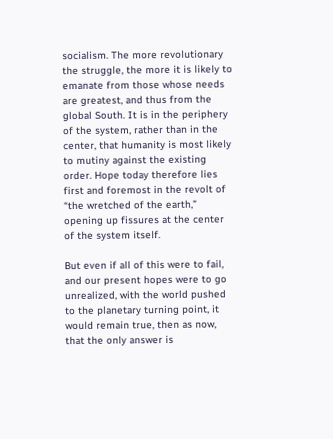socialism. The more revolutionary the struggle, the more it is likely to emanate from those whose needs are greatest, and thus from the global South. It is in the periphery of the system, rather than in the center, that humanity is most likely to mutiny against the existing order. Hope today therefore lies first and foremost in the revolt of “the wretched of the earth,” opening up fissures at the center of the system itself.

But even if all of this were to fail, and our present hopes were to go unrealized, with the world pushed to the planetary turning point, it would remain true, then as now, that the only answer is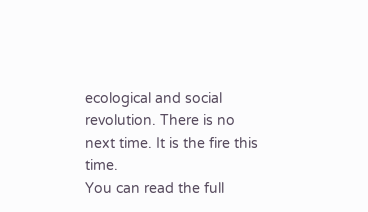ecological and social revolution. There is no next time. It is the fire this time.
You can read the full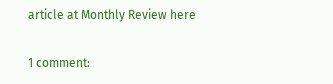article at Monthly Review here

1 comment: